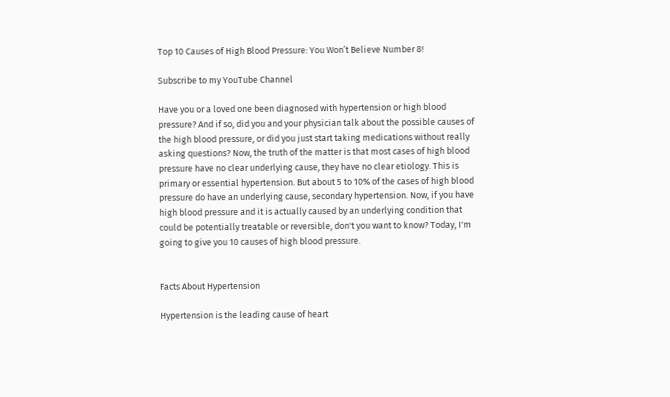Top 10 Causes of High Blood Pressure: You Won’t Believe Number 8!

Subscribe to my YouTube Channel

Have you or a loved one been diagnosed with hypertension or high blood pressure? And if so, did you and your physician talk about the possible causes of the high blood pressure, or did you just start taking medications without really asking questions? Now, the truth of the matter is that most cases of high blood pressure have no clear underlying cause, they have no clear etiology. This is primary or essential hypertension. But about 5 to 10% of the cases of high blood pressure do have an underlying cause, secondary hypertension. Now, if you have high blood pressure and it is actually caused by an underlying condition that could be potentially treatable or reversible, don't you want to know? Today, I'm going to give you 10 causes of high blood pressure.


Facts About Hypertension

Hypertension is the leading cause of heart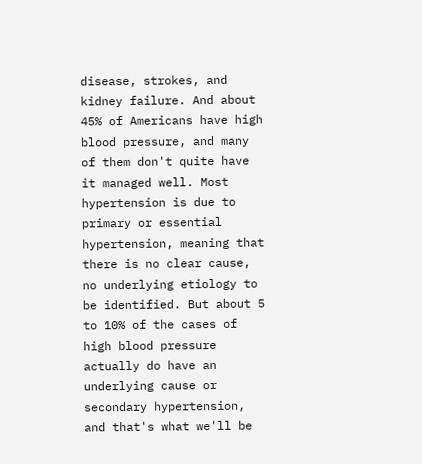disease, strokes, and kidney failure. And about 45% of Americans have high blood pressure, and many of them don't quite have it managed well. Most hypertension is due to primary or essential hypertension, meaning that there is no clear cause, no underlying etiology to be identified. But about 5 to 10% of the cases of high blood pressure actually do have an underlying cause or secondary hypertension, and that's what we'll be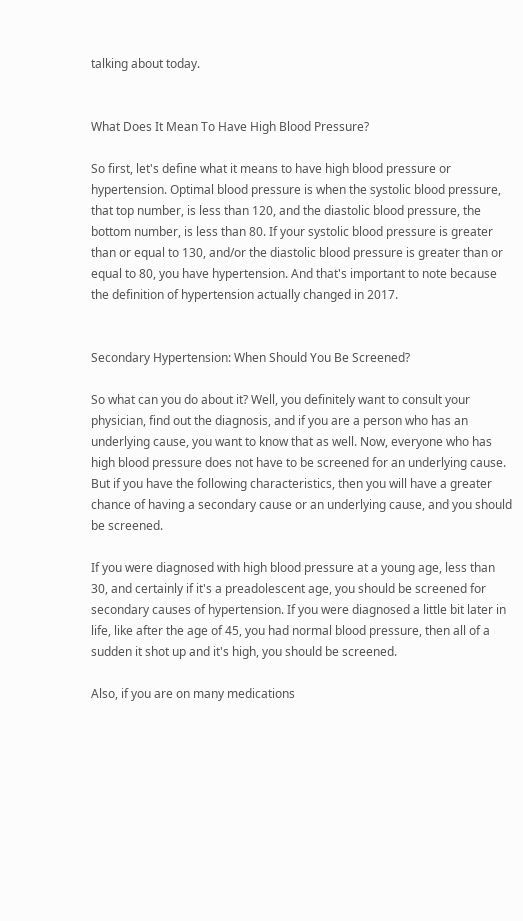talking about today.


What Does It Mean To Have High Blood Pressure?

So first, let's define what it means to have high blood pressure or hypertension. Optimal blood pressure is when the systolic blood pressure, that top number, is less than 120, and the diastolic blood pressure, the bottom number, is less than 80. If your systolic blood pressure is greater than or equal to 130, and/or the diastolic blood pressure is greater than or equal to 80, you have hypertension. And that's important to note because the definition of hypertension actually changed in 2017.


Secondary Hypertension: When Should You Be Screened?

So what can you do about it? Well, you definitely want to consult your physician, find out the diagnosis, and if you are a person who has an underlying cause, you want to know that as well. Now, everyone who has high blood pressure does not have to be screened for an underlying cause. But if you have the following characteristics, then you will have a greater chance of having a secondary cause or an underlying cause, and you should be screened.

If you were diagnosed with high blood pressure at a young age, less than 30, and certainly if it's a preadolescent age, you should be screened for secondary causes of hypertension. If you were diagnosed a little bit later in life, like after the age of 45, you had normal blood pressure, then all of a sudden it shot up and it's high, you should be screened.

Also, if you are on many medications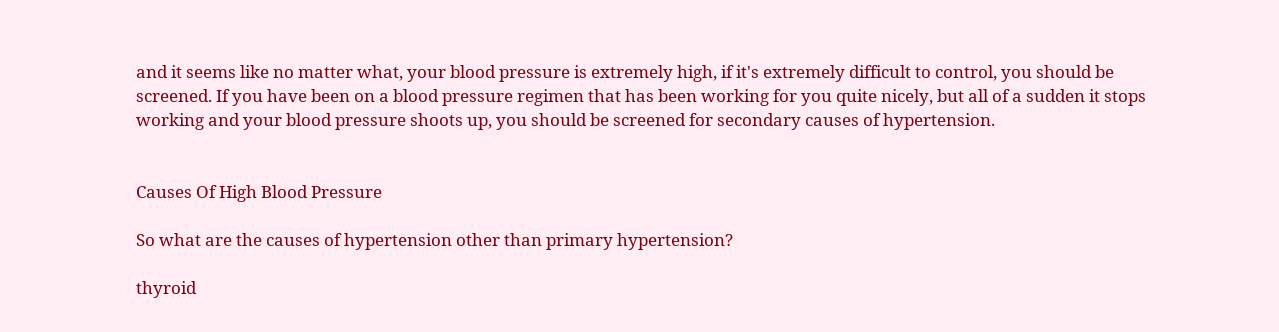and it seems like no matter what, your blood pressure is extremely high, if it's extremely difficult to control, you should be screened. If you have been on a blood pressure regimen that has been working for you quite nicely, but all of a sudden it stops working and your blood pressure shoots up, you should be screened for secondary causes of hypertension.


Causes Of High Blood Pressure

So what are the causes of hypertension other than primary hypertension?

thyroid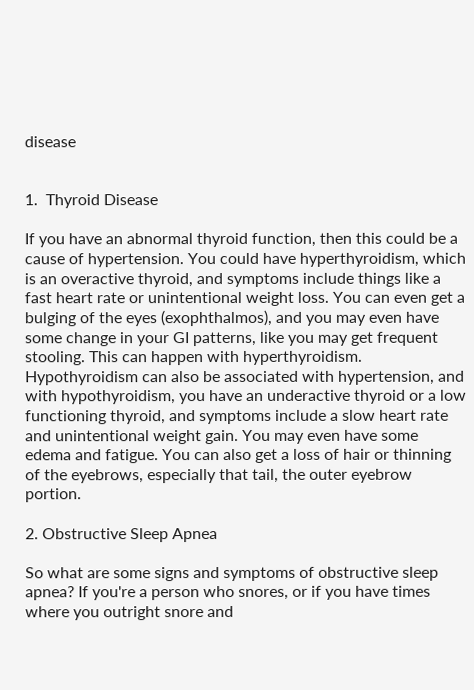disease


1.  Thyroid Disease

If you have an abnormal thyroid function, then this could be a cause of hypertension. You could have hyperthyroidism, which is an overactive thyroid, and symptoms include things like a fast heart rate or unintentional weight loss. You can even get a bulging of the eyes (exophthalmos), and you may even have some change in your GI patterns, like you may get frequent stooling. This can happen with hyperthyroidism. Hypothyroidism can also be associated with hypertension, and with hypothyroidism, you have an underactive thyroid or a low functioning thyroid, and symptoms include a slow heart rate and unintentional weight gain. You may even have some edema and fatigue. You can also get a loss of hair or thinning of the eyebrows, especially that tail, the outer eyebrow portion.

2. Obstructive Sleep Apnea

So what are some signs and symptoms of obstructive sleep apnea? If you're a person who snores, or if you have times where you outright snore and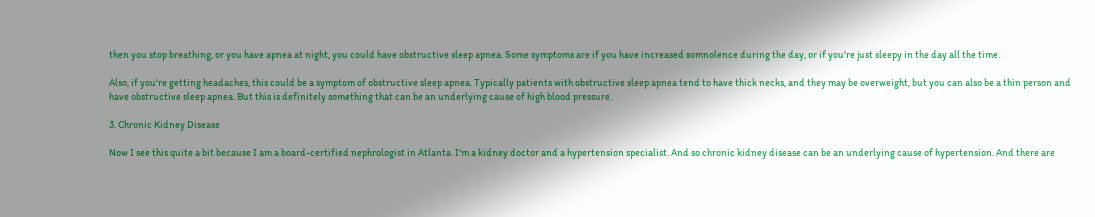then you stop breathing, or you have apnea at night, you could have obstructive sleep apnea. Some symptoms are if you have increased somnolence during the day, or if you're just sleepy in the day all the time.

Also, if you're getting headaches, this could be a symptom of obstructive sleep apnea. Typically patients with obstructive sleep apnea tend to have thick necks, and they may be overweight, but you can also be a thin person and have obstructive sleep apnea. But this is definitely something that can be an underlying cause of high blood pressure.

3. Chronic Kidney Disease

Now I see this quite a bit because I am a board-certified nephrologist in Atlanta. I'm a kidney doctor and a hypertension specialist. And so chronic kidney disease can be an underlying cause of hypertension. And there are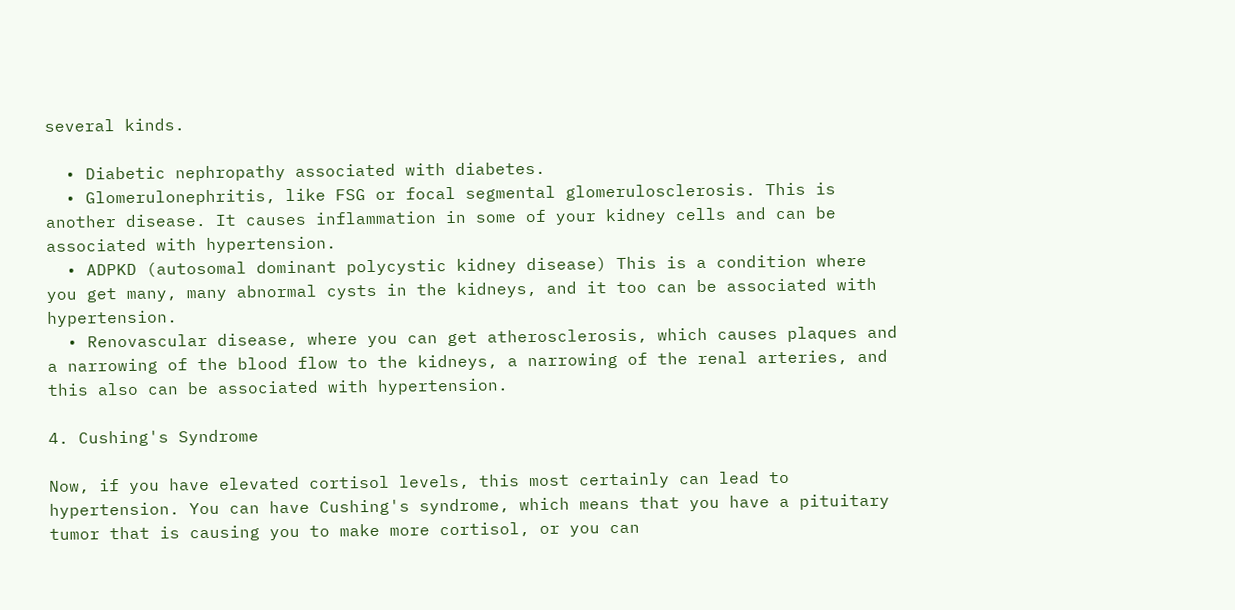several kinds.

  • Diabetic nephropathy associated with diabetes.
  • Glomerulonephritis, like FSG or focal segmental glomerulosclerosis. This is another disease. It causes inflammation in some of your kidney cells and can be associated with hypertension.
  • ADPKD (autosomal dominant polycystic kidney disease) This is a condition where you get many, many abnormal cysts in the kidneys, and it too can be associated with hypertension.
  • Renovascular disease, where you can get atherosclerosis, which causes plaques and a narrowing of the blood flow to the kidneys, a narrowing of the renal arteries, and this also can be associated with hypertension.

4. Cushing's Syndrome

Now, if you have elevated cortisol levels, this most certainly can lead to hypertension. You can have Cushing's syndrome, which means that you have a pituitary tumor that is causing you to make more cortisol, or you can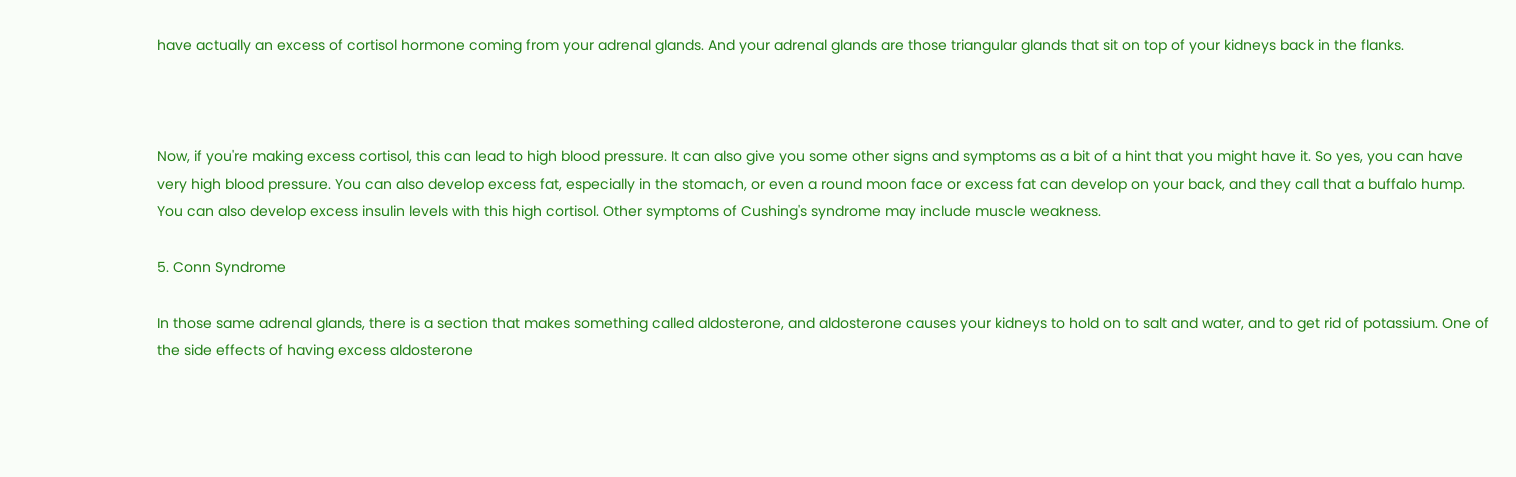have actually an excess of cortisol hormone coming from your adrenal glands. And your adrenal glands are those triangular glands that sit on top of your kidneys back in the flanks.



Now, if you're making excess cortisol, this can lead to high blood pressure. It can also give you some other signs and symptoms as a bit of a hint that you might have it. So yes, you can have very high blood pressure. You can also develop excess fat, especially in the stomach, or even a round moon face or excess fat can develop on your back, and they call that a buffalo hump. You can also develop excess insulin levels with this high cortisol. Other symptoms of Cushing's syndrome may include muscle weakness.

5. Conn Syndrome

In those same adrenal glands, there is a section that makes something called aldosterone, and aldosterone causes your kidneys to hold on to salt and water, and to get rid of potassium. One of the side effects of having excess aldosterone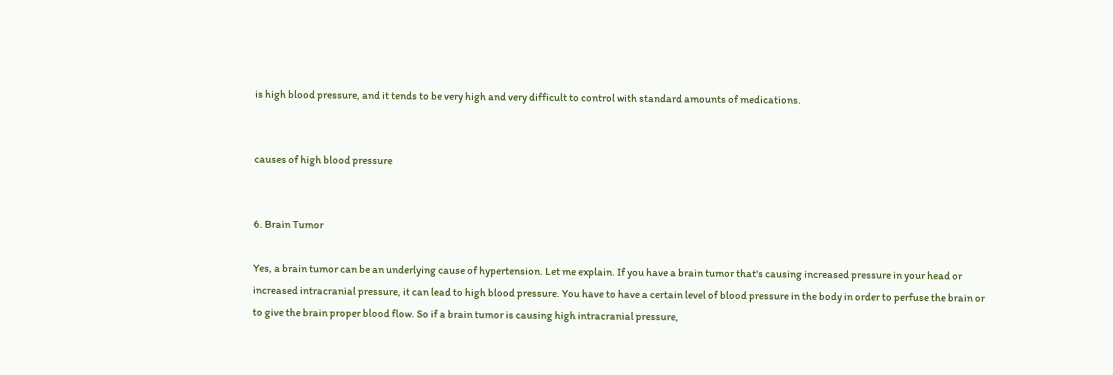is high blood pressure, and it tends to be very high and very difficult to control with standard amounts of medications.


causes of high blood pressure


6. Brain Tumor

Yes, a brain tumor can be an underlying cause of hypertension. Let me explain. If you have a brain tumor that's causing increased pressure in your head or increased intracranial pressure, it can lead to high blood pressure. You have to have a certain level of blood pressure in the body in order to perfuse the brain or to give the brain proper blood flow. So if a brain tumor is causing high intracranial pressure,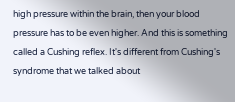high pressure within the brain, then your blood pressure has to be even higher. And this is something called a Cushing reflex. It's different from Cushing's syndrome that we talked about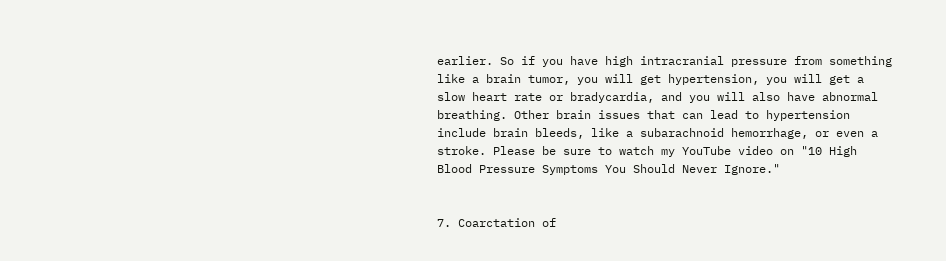earlier. So if you have high intracranial pressure from something like a brain tumor, you will get hypertension, you will get a slow heart rate or bradycardia, and you will also have abnormal breathing. Other brain issues that can lead to hypertension include brain bleeds, like a subarachnoid hemorrhage, or even a stroke. Please be sure to watch my YouTube video on "10 High Blood Pressure Symptoms You Should Never Ignore."


7. Coarctation of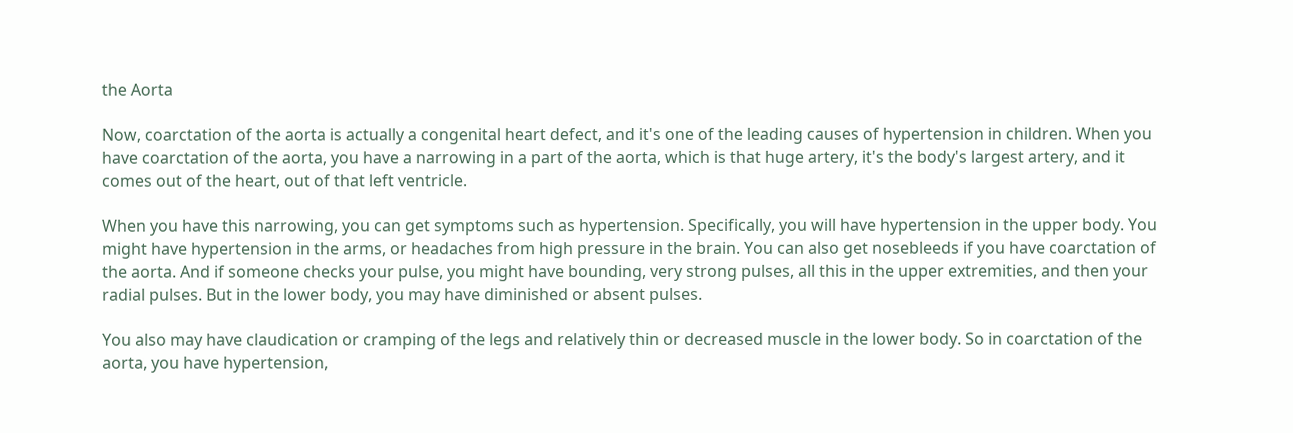the Aorta

Now, coarctation of the aorta is actually a congenital heart defect, and it's one of the leading causes of hypertension in children. When you have coarctation of the aorta, you have a narrowing in a part of the aorta, which is that huge artery, it's the body's largest artery, and it comes out of the heart, out of that left ventricle.

When you have this narrowing, you can get symptoms such as hypertension. Specifically, you will have hypertension in the upper body. You might have hypertension in the arms, or headaches from high pressure in the brain. You can also get nosebleeds if you have coarctation of the aorta. And if someone checks your pulse, you might have bounding, very strong pulses, all this in the upper extremities, and then your radial pulses. But in the lower body, you may have diminished or absent pulses.

You also may have claudication or cramping of the legs and relatively thin or decreased muscle in the lower body. So in coarctation of the aorta, you have hypertension,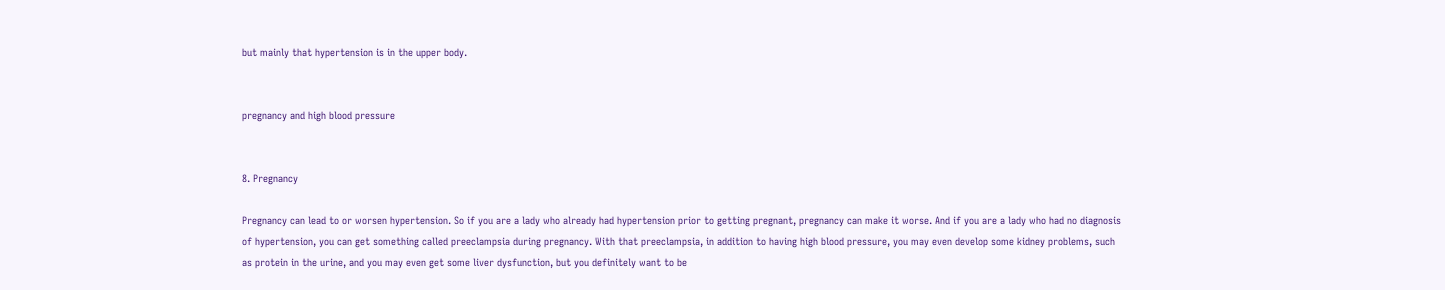but mainly that hypertension is in the upper body.


pregnancy and high blood pressure


8. Pregnancy

Pregnancy can lead to or worsen hypertension. So if you are a lady who already had hypertension prior to getting pregnant, pregnancy can make it worse. And if you are a lady who had no diagnosis of hypertension, you can get something called preeclampsia during pregnancy. With that preeclampsia, in addition to having high blood pressure, you may even develop some kidney problems, such as protein in the urine, and you may even get some liver dysfunction, but you definitely want to be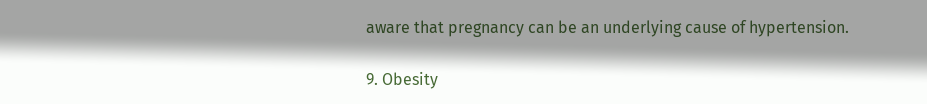aware that pregnancy can be an underlying cause of hypertension.

9. Obesity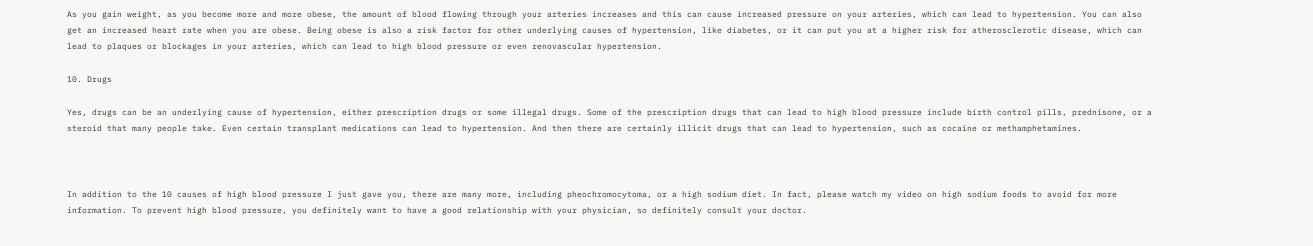As you gain weight, as you become more and more obese, the amount of blood flowing through your arteries increases and this can cause increased pressure on your arteries, which can lead to hypertension. You can also get an increased heart rate when you are obese. Being obese is also a risk factor for other underlying causes of hypertension, like diabetes, or it can put you at a higher risk for atherosclerotic disease, which can lead to plaques or blockages in your arteries, which can lead to high blood pressure or even renovascular hypertension.

10. Drugs

Yes, drugs can be an underlying cause of hypertension, either prescription drugs or some illegal drugs. Some of the prescription drugs that can lead to high blood pressure include birth control pills, prednisone, or a steroid that many people take. Even certain transplant medications can lead to hypertension. And then there are certainly illicit drugs that can lead to hypertension, such as cocaine or methamphetamines.



In addition to the 10 causes of high blood pressure I just gave you, there are many more, including pheochromocytoma, or a high sodium diet. In fact, please watch my video on high sodium foods to avoid for more information. To prevent high blood pressure, you definitely want to have a good relationship with your physician, so definitely consult your doctor.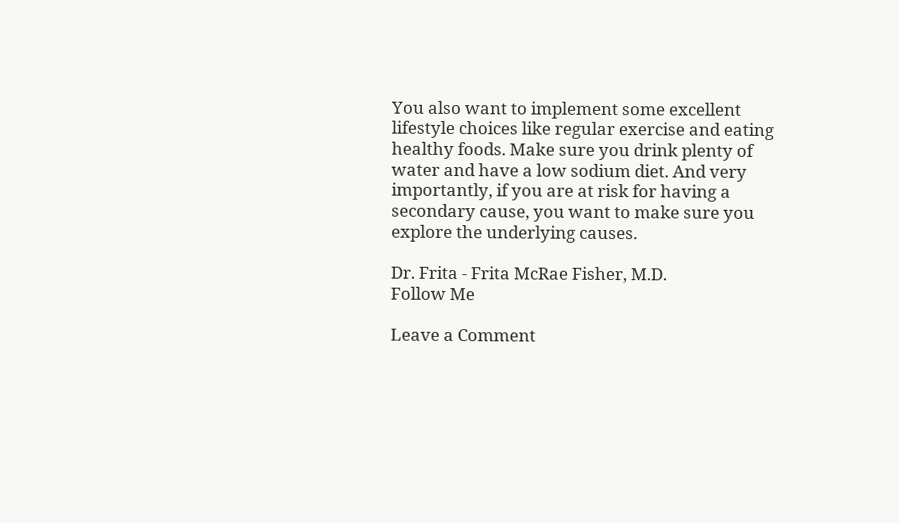You also want to implement some excellent lifestyle choices like regular exercise and eating healthy foods. Make sure you drink plenty of water and have a low sodium diet. And very importantly, if you are at risk for having a secondary cause, you want to make sure you explore the underlying causes.

Dr. Frita - Frita McRae Fisher, M.D.
Follow Me

Leave a Comment